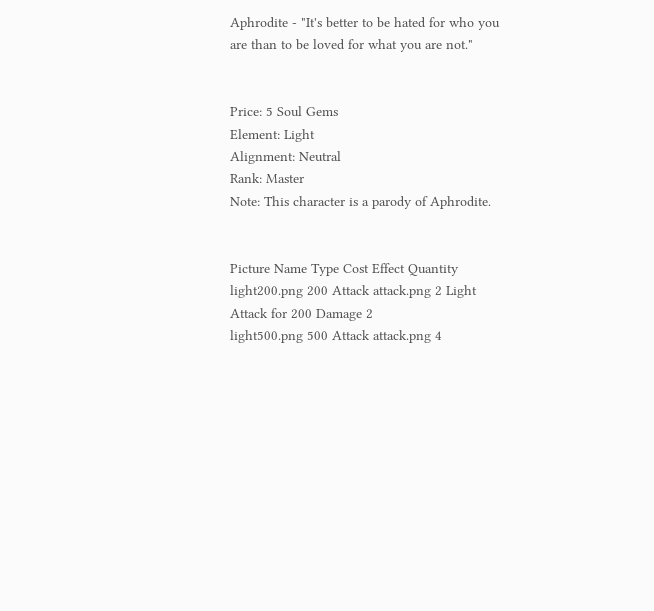Aphrodite - "It's better to be hated for who you are than to be loved for what you are not."


Price: 5 Soul Gems
Element: Light
Alignment: Neutral
Rank: Master
Note: This character is a parody of Aphrodite.


Picture Name Type Cost Effect Quantity
light200.png 200 Attack attack.png 2 Light Attack for 200 Damage 2
light500.png 500 Attack attack.png 4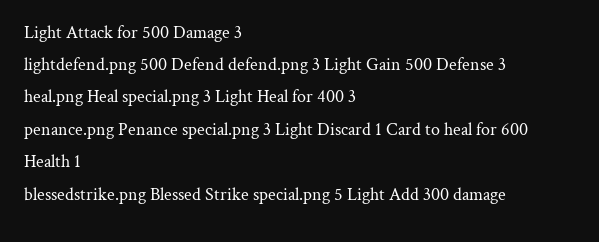Light Attack for 500 Damage 3
lightdefend.png 500 Defend defend.png 3 Light Gain 500 Defense 3
heal.png Heal special.png 3 Light Heal for 400 3
penance.png Penance special.png 3 Light Discard 1 Card to heal for 600 Health 1
blessedstrike.png Blessed Strike special.png 5 Light Add 300 damage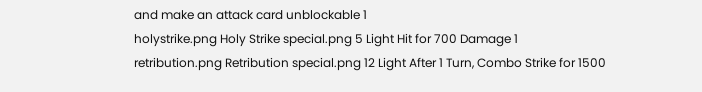and make an attack card unblockable 1
holystrike.png Holy Strike special.png 5 Light Hit for 700 Damage 1
retribution.png Retribution special.png 12 Light After 1 Turn, Combo Strike for 1500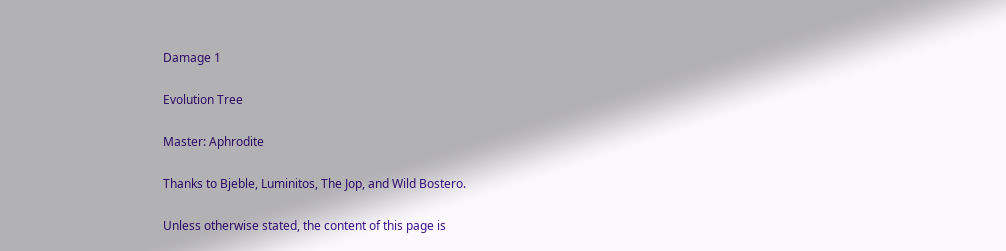Damage 1

Evolution Tree

Master: Aphrodite

Thanks to Bjeble, Luminitos, The Jop, and Wild Bostero.

Unless otherwise stated, the content of this page is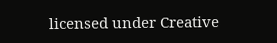licensed under Creative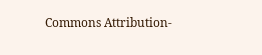Commons Attribution-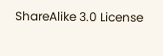ShareAlike 3.0 License